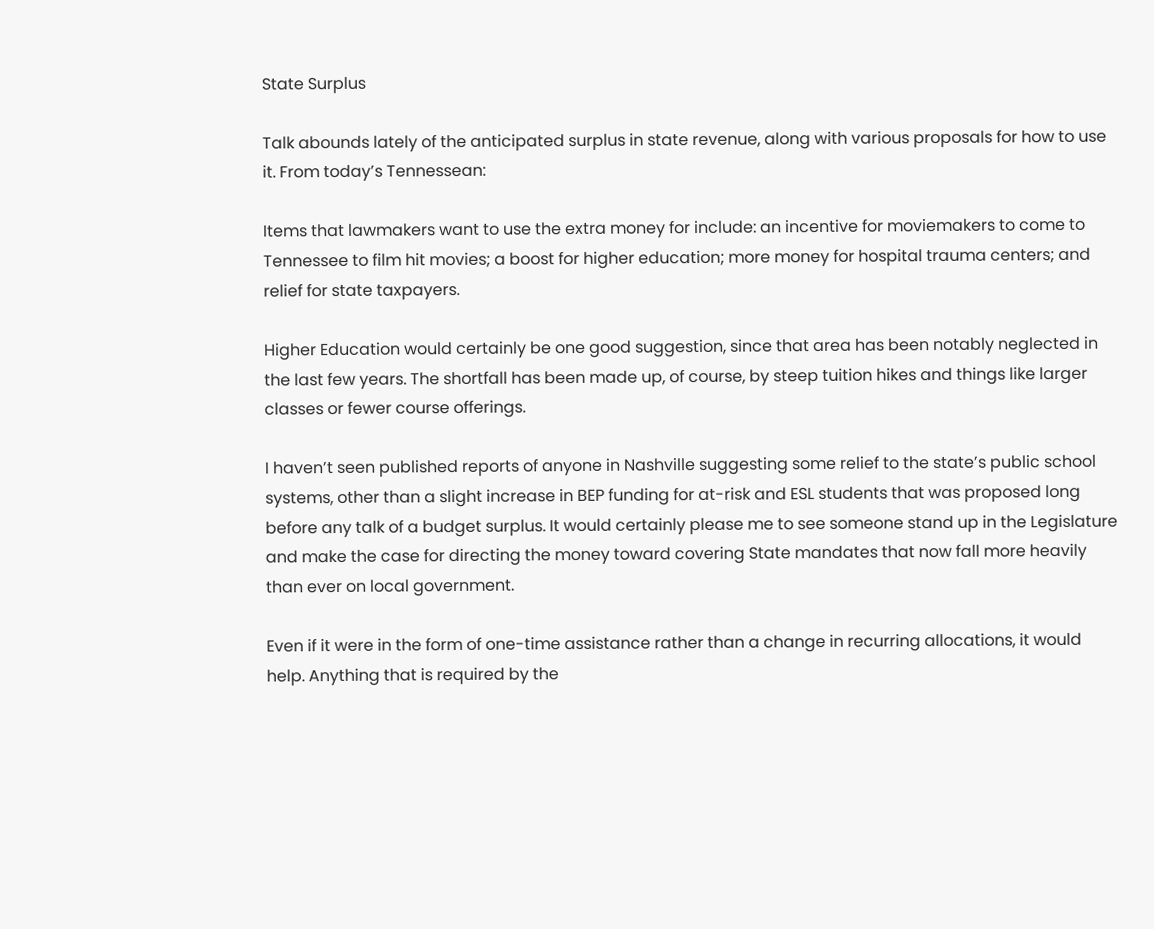State Surplus

Talk abounds lately of the anticipated surplus in state revenue, along with various proposals for how to use it. From today’s Tennessean:

Items that lawmakers want to use the extra money for include: an incentive for moviemakers to come to Tennessee to film hit movies; a boost for higher education; more money for hospital trauma centers; and relief for state taxpayers.

Higher Education would certainly be one good suggestion, since that area has been notably neglected in the last few years. The shortfall has been made up, of course, by steep tuition hikes and things like larger classes or fewer course offerings.

I haven’t seen published reports of anyone in Nashville suggesting some relief to the state’s public school systems, other than a slight increase in BEP funding for at-risk and ESL students that was proposed long before any talk of a budget surplus. It would certainly please me to see someone stand up in the Legislature and make the case for directing the money toward covering State mandates that now fall more heavily than ever on local government.

Even if it were in the form of one-time assistance rather than a change in recurring allocations, it would help. Anything that is required by the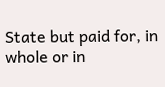State but paid for, in whole or in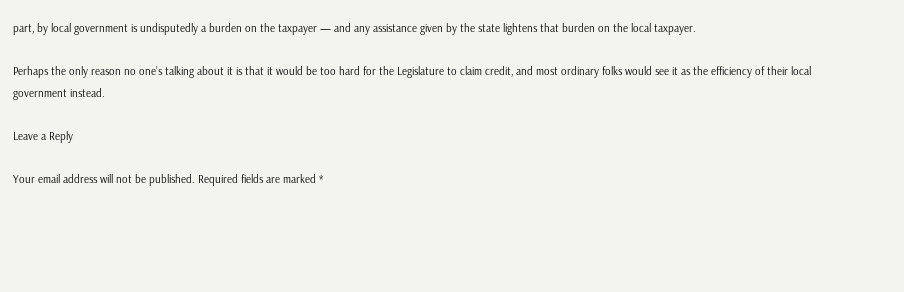part, by local government is undisputedly a burden on the taxpayer — and any assistance given by the state lightens that burden on the local taxpayer.

Perhaps the only reason no one’s talking about it is that it would be too hard for the Legislature to claim credit, and most ordinary folks would see it as the efficiency of their local government instead.

Leave a Reply

Your email address will not be published. Required fields are marked *